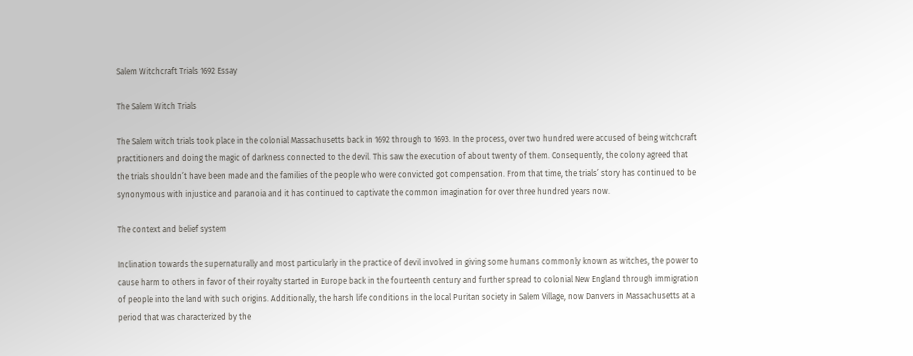Salem Witchcraft Trials 1692 Essay

The Salem Witch Trials

The Salem witch trials took place in the colonial Massachusetts back in 1692 through to 1693. In the process, over two hundred were accused of being witchcraft practitioners and doing the magic of darkness connected to the devil. This saw the execution of about twenty of them. Consequently, the colony agreed that the trials shouldn’t have been made and the families of the people who were convicted got compensation. From that time, the trials’ story has continued to be synonymous with injustice and paranoia and it has continued to captivate the common imagination for over three hundred years now.

The context and belief system

Inclination towards the supernaturally and most particularly in the practice of devil involved in giving some humans commonly known as witches, the power to cause harm to others in favor of their royalty started in Europe back in the fourteenth century and further spread to colonial New England through immigration of people into the land with such origins. Additionally, the harsh life conditions in the local Puritan society in Salem Village, now Danvers in Massachusetts at a period that was characterized by the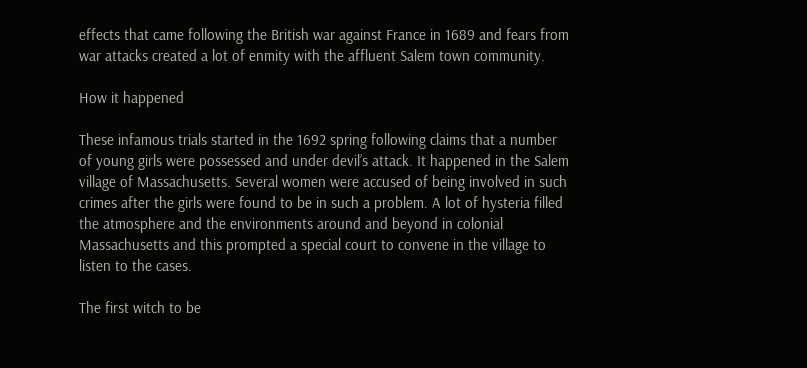effects that came following the British war against France in 1689 and fears from war attacks created a lot of enmity with the affluent Salem town community.

How it happened

These infamous trials started in the 1692 spring following claims that a number of young girls were possessed and under devil’s attack. It happened in the Salem village of Massachusetts. Several women were accused of being involved in such crimes after the girls were found to be in such a problem. A lot of hysteria filled the atmosphere and the environments around and beyond in colonial Massachusetts and this prompted a special court to convene in the village to listen to the cases.

The first witch to be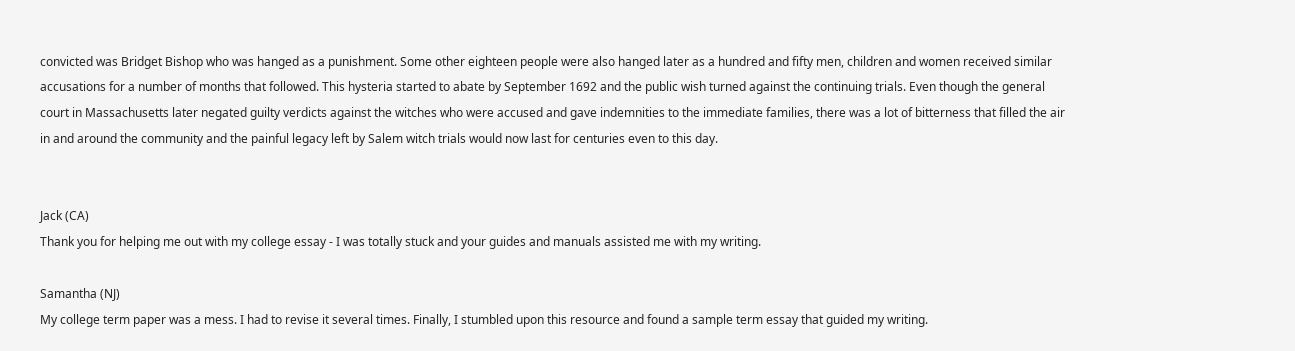convicted was Bridget Bishop who was hanged as a punishment. Some other eighteen people were also hanged later as a hundred and fifty men, children and women received similar accusations for a number of months that followed. This hysteria started to abate by September 1692 and the public wish turned against the continuing trials. Even though the general court in Massachusetts later negated guilty verdicts against the witches who were accused and gave indemnities to the immediate families, there was a lot of bitterness that filled the air in and around the community and the painful legacy left by Salem witch trials would now last for centuries even to this day.


Jack (CA)
Thank you for helping me out with my college essay - I was totally stuck and your guides and manuals assisted me with my writing.

Samantha (NJ)
My college term paper was a mess. I had to revise it several times. Finally, I stumbled upon this resource and found a sample term essay that guided my writing.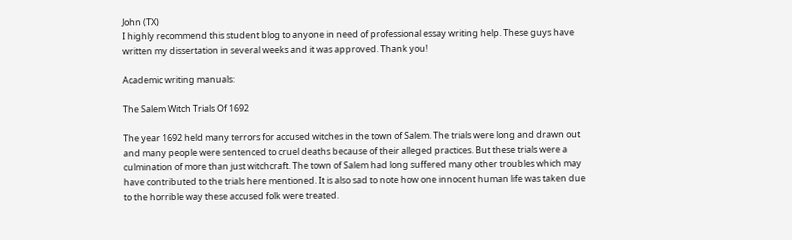John (TX)
I highly recommend this student blog to anyone in need of professional essay writing help. These guys have written my dissertation in several weeks and it was approved. Thank you!

Academic writing manuals:

The Salem Witch Trials Of 1692

The year 1692 held many terrors for accused witches in the town of Salem. The trials were long and drawn out and many people were sentenced to cruel deaths because of their alleged practices. But these trials were a culmination of more than just witchcraft. The town of Salem had long suffered many other troubles which may have contributed to the trials here mentioned. It is also sad to note how one innocent human life was taken due to the horrible way these accused folk were treated.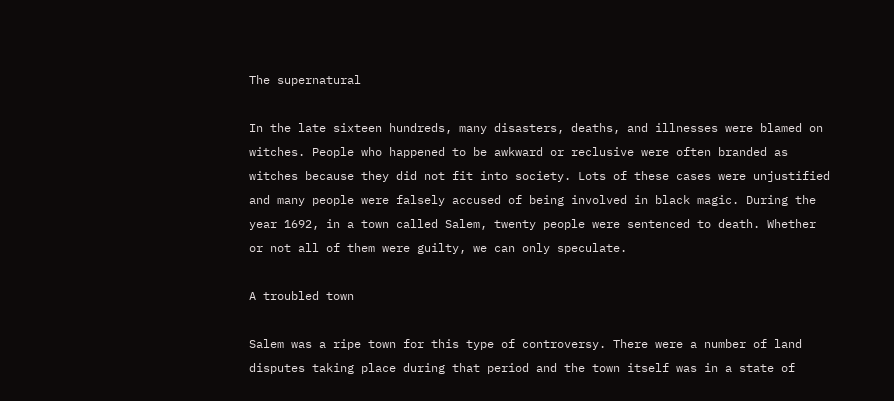The supernatural

In the late sixteen hundreds, many disasters, deaths, and illnesses were blamed on witches. People who happened to be awkward or reclusive were often branded as witches because they did not fit into society. Lots of these cases were unjustified and many people were falsely accused of being involved in black magic. During the year 1692, in a town called Salem, twenty people were sentenced to death. Whether or not all of them were guilty, we can only speculate.

A troubled town

Salem was a ripe town for this type of controversy. There were a number of land disputes taking place during that period and the town itself was in a state of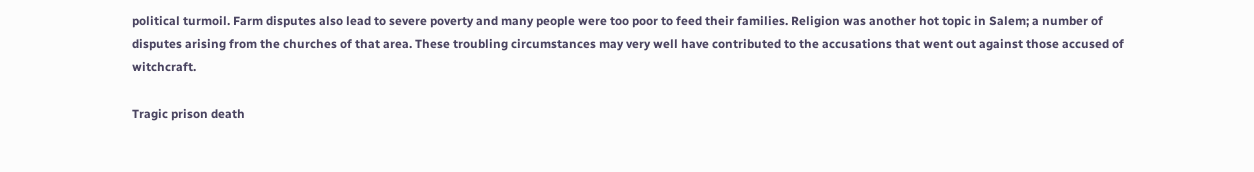political turmoil. Farm disputes also lead to severe poverty and many people were too poor to feed their families. Religion was another hot topic in Salem; a number of disputes arising from the churches of that area. These troubling circumstances may very well have contributed to the accusations that went out against those accused of witchcraft.

Tragic prison death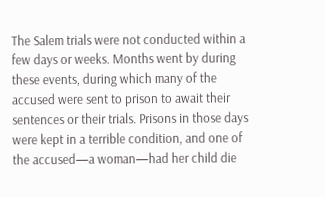The Salem trials were not conducted within a few days or weeks. Months went by during these events, during which many of the accused were sent to prison to await their sentences or their trials. Prisons in those days were kept in a terrible condition, and one of the accused—a woman—had her child die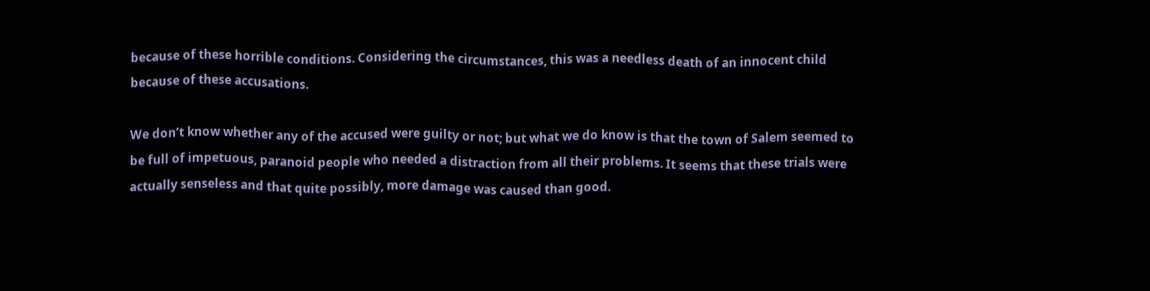because of these horrible conditions. Considering the circumstances, this was a needless death of an innocent child because of these accusations.

We don’t know whether any of the accused were guilty or not; but what we do know is that the town of Salem seemed to be full of impetuous, paranoid people who needed a distraction from all their problems. It seems that these trials were actually senseless and that quite possibly, more damage was caused than good.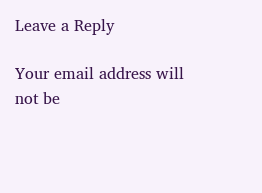Leave a Reply

Your email address will not be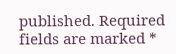published. Required fields are marked *